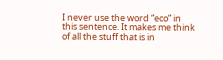I never use the word “eco” in this sentence. It makes me think of all the stuff that is in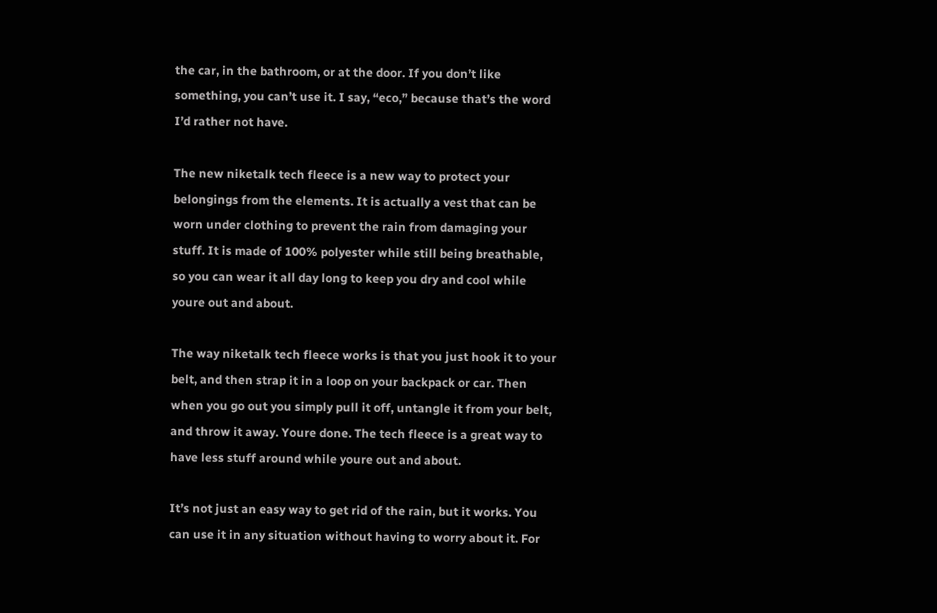the car, in the bathroom, or at the door. If you don’t like something, you can’t use it. I say, “eco,” because that’s the word I’d rather not have.

The new niketalk tech fleece is a new way to protect your belongings from the elements. It is actually a vest that can be worn under clothing to prevent the rain from damaging your stuff. It is made of 100% polyester while still being breathable, so you can wear it all day long to keep you dry and cool while youre out and about.

The way niketalk tech fleece works is that you just hook it to your belt, and then strap it in a loop on your backpack or car. Then when you go out you simply pull it off, untangle it from your belt, and throw it away. Youre done. The tech fleece is a great way to have less stuff around while youre out and about.

It’s not just an easy way to get rid of the rain, but it works. You can use it in any situation without having to worry about it. For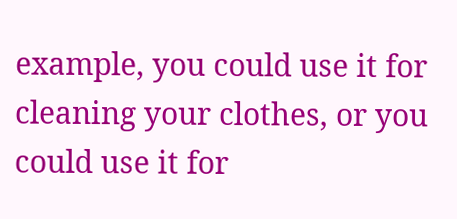example, you could use it for cleaning your clothes, or you could use it for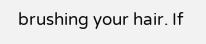brushing your hair. If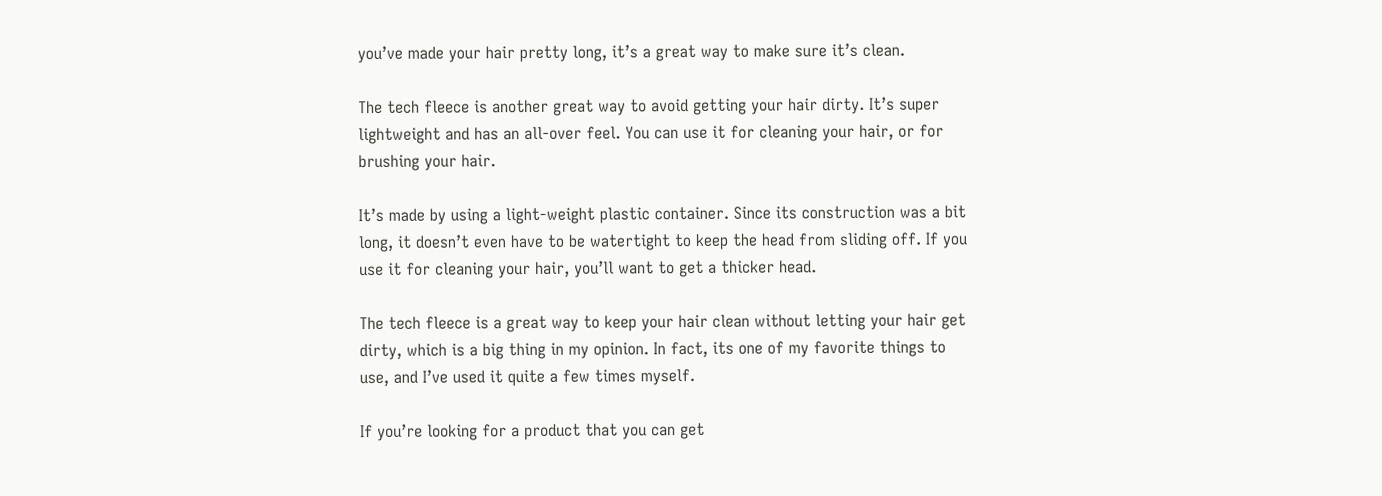you’ve made your hair pretty long, it’s a great way to make sure it’s clean.

The tech fleece is another great way to avoid getting your hair dirty. It’s super lightweight and has an all-over feel. You can use it for cleaning your hair, or for brushing your hair.

It’s made by using a light-weight plastic container. Since its construction was a bit long, it doesn’t even have to be watertight to keep the head from sliding off. If you use it for cleaning your hair, you’ll want to get a thicker head.

The tech fleece is a great way to keep your hair clean without letting your hair get dirty, which is a big thing in my opinion. In fact, its one of my favorite things to use, and I’ve used it quite a few times myself.

If you’re looking for a product that you can get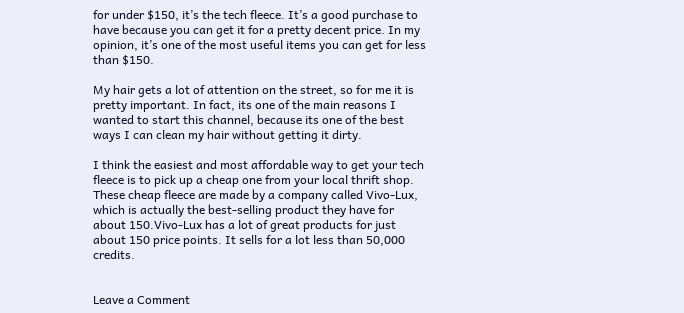for under $150, it’s the tech fleece. It’s a good purchase to have because you can get it for a pretty decent price. In my opinion, it’s one of the most useful items you can get for less than $150.

My hair gets a lot of attention on the street, so for me it is pretty important. In fact, its one of the main reasons I wanted to start this channel, because its one of the best ways I can clean my hair without getting it dirty.

I think the easiest and most affordable way to get your tech fleece is to pick up a cheap one from your local thrift shop. These cheap fleece are made by a company called Vivo-Lux, which is actually the best-selling product they have for about 150.Vivo-Lux has a lot of great products for just about 150 price points. It sells for a lot less than 50,000 credits.


Leave a Comment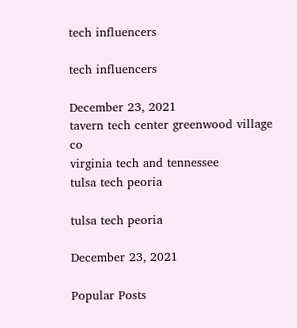tech influencers

tech influencers

December 23, 2021
tavern tech center greenwood village co
virginia tech and tennessee
tulsa tech peoria

tulsa tech peoria

December 23, 2021

Popular Posts